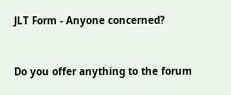JLT Form - Anyone concerned?


Do you offer anything to the forum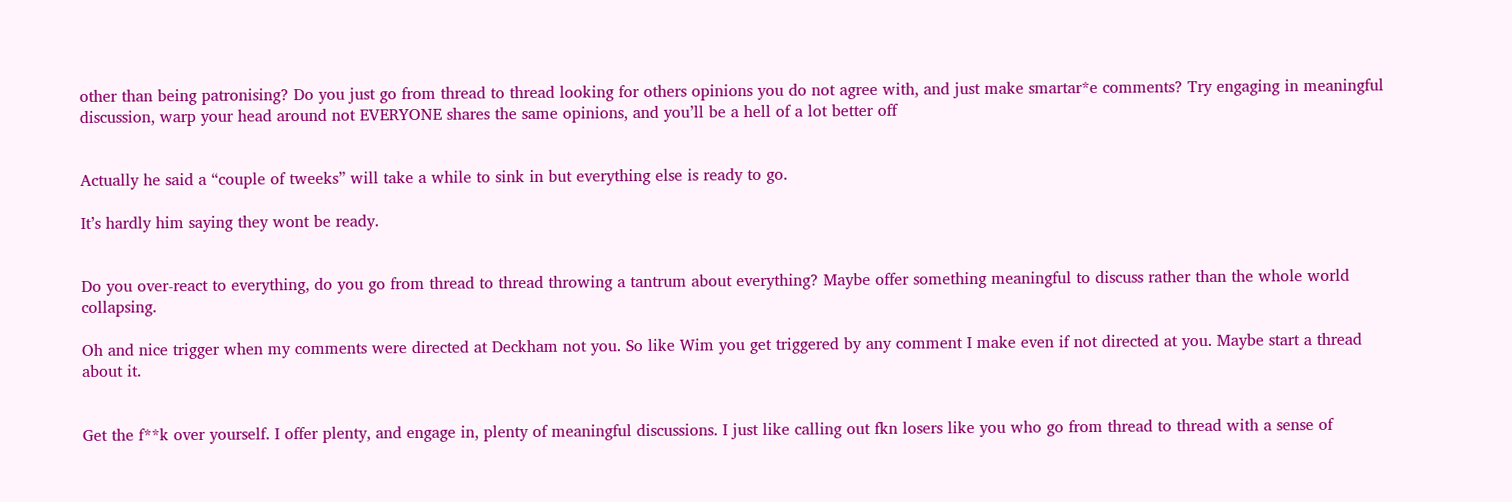other than being patronising? Do you just go from thread to thread looking for others opinions you do not agree with, and just make smartar*e comments? Try engaging in meaningful discussion, warp your head around not EVERYONE shares the same opinions, and you’ll be a hell of a lot better off


Actually he said a “couple of tweeks” will take a while to sink in but everything else is ready to go.

It’s hardly him saying they wont be ready.


Do you over-react to everything, do you go from thread to thread throwing a tantrum about everything? Maybe offer something meaningful to discuss rather than the whole world collapsing.

Oh and nice trigger when my comments were directed at Deckham not you. So like Wim you get triggered by any comment I make even if not directed at you. Maybe start a thread about it.


Get the f**k over yourself. I offer plenty, and engage in, plenty of meaningful discussions. I just like calling out fkn losers like you who go from thread to thread with a sense of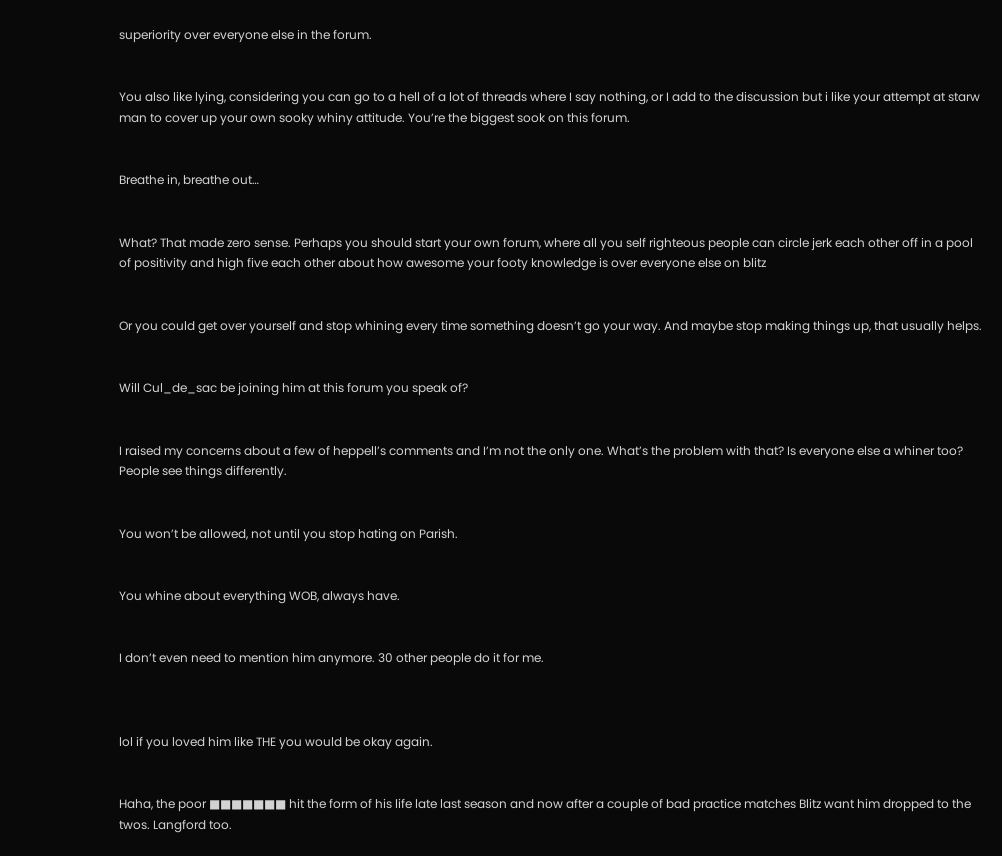superiority over everyone else in the forum.


You also like lying, considering you can go to a hell of a lot of threads where I say nothing, or I add to the discussion but i like your attempt at starw man to cover up your own sooky whiny attitude. You’re the biggest sook on this forum.


Breathe in, breathe out…


What? That made zero sense. Perhaps you should start your own forum, where all you self righteous people can circle jerk each other off in a pool of positivity and high five each other about how awesome your footy knowledge is over everyone else on blitz


Or you could get over yourself and stop whining every time something doesn’t go your way. And maybe stop making things up, that usually helps.


Will Cul_de_sac be joining him at this forum you speak of?


I raised my concerns about a few of heppell’s comments and I’m not the only one. What’s the problem with that? Is everyone else a whiner too? People see things differently.


You won’t be allowed, not until you stop hating on Parish.


You whine about everything WOB, always have.


I don’t even need to mention him anymore. 30 other people do it for me.



lol if you loved him like THE you would be okay again.


Haha, the poor ■■■■■■■ hit the form of his life late last season and now after a couple of bad practice matches Blitz want him dropped to the twos. Langford too.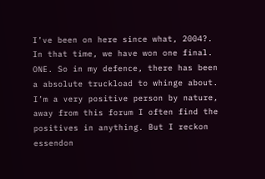I’ve been on here since what, 2004?. In that time, we have won one final. ONE. So in my defence, there has been a absolute truckload to whinge about. I’m a very positive person by nature, away from this forum I often find the positives in anything. But I reckon essendon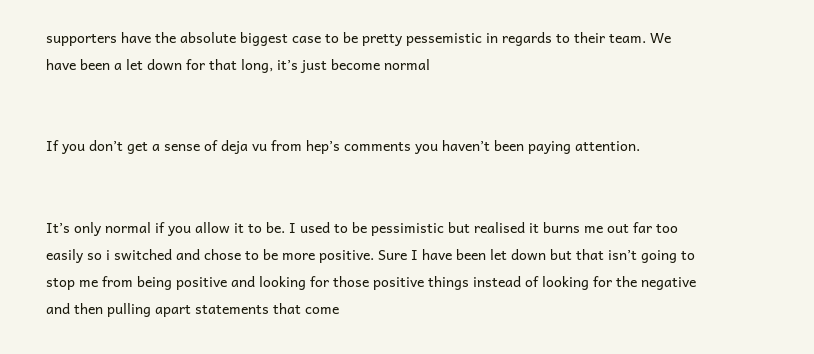supporters have the absolute biggest case to be pretty pessemistic in regards to their team. We have been a let down for that long, it’s just become normal


If you don’t get a sense of deja vu from hep’s comments you haven’t been paying attention.


It’s only normal if you allow it to be. I used to be pessimistic but realised it burns me out far too easily so i switched and chose to be more positive. Sure I have been let down but that isn’t going to stop me from being positive and looking for those positive things instead of looking for the negative and then pulling apart statements that come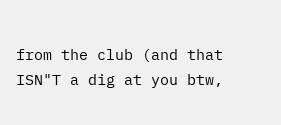from the club (and that ISN"T a dig at you btw,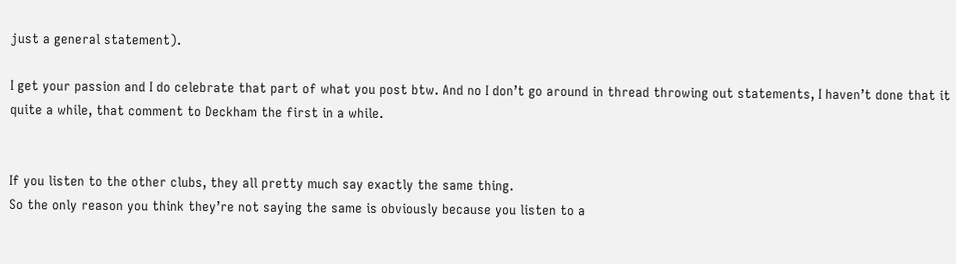just a general statement).

I get your passion and I do celebrate that part of what you post btw. And no I don’t go around in thread throwing out statements, I haven’t done that it quite a while, that comment to Deckham the first in a while.


If you listen to the other clubs, they all pretty much say exactly the same thing.
So the only reason you think they’re not saying the same is obviously because you listen to a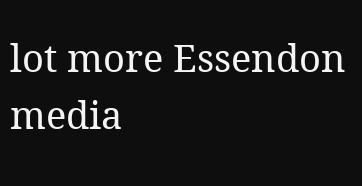lot more Essendon media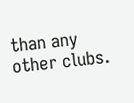than any other clubs.